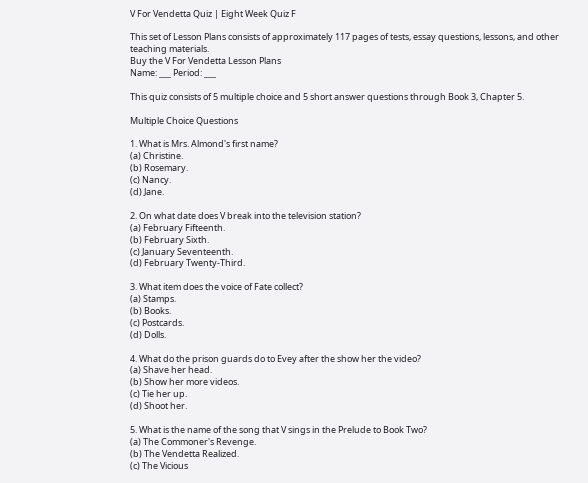V For Vendetta Quiz | Eight Week Quiz F

This set of Lesson Plans consists of approximately 117 pages of tests, essay questions, lessons, and other teaching materials.
Buy the V For Vendetta Lesson Plans
Name: ___ Period: ___

This quiz consists of 5 multiple choice and 5 short answer questions through Book 3, Chapter 5.

Multiple Choice Questions

1. What is Mrs. Almond's first name?
(a) Christine.
(b) Rosemary.
(c) Nancy.
(d) Jane.

2. On what date does V break into the television station?
(a) February Fifteenth.
(b) February Sixth.
(c) January Seventeenth.
(d) February Twenty-Third.

3. What item does the voice of Fate collect?
(a) Stamps.
(b) Books.
(c) Postcards.
(d) Dolls.

4. What do the prison guards do to Evey after the show her the video?
(a) Shave her head.
(b) Show her more videos.
(c) Tie her up.
(d) Shoot her.

5. What is the name of the song that V sings in the Prelude to Book Two?
(a) The Commoner's Revenge.
(b) The Vendetta Realized.
(c) The Vicious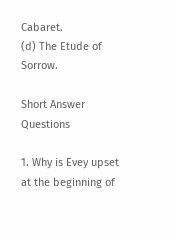Cabaret.
(d) The Etude of Sorrow.

Short Answer Questions

1. Why is Evey upset at the beginning of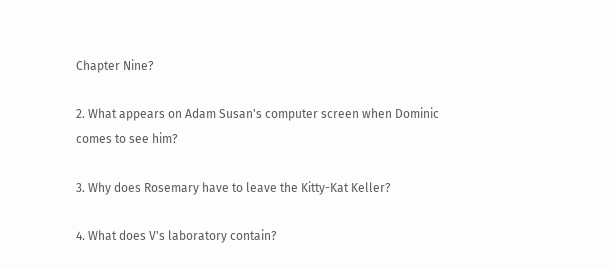Chapter Nine?

2. What appears on Adam Susan's computer screen when Dominic comes to see him?

3. Why does Rosemary have to leave the Kitty-Kat Keller?

4. What does V's laboratory contain?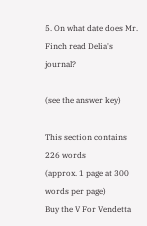5. On what date does Mr. Finch read Delia's journal?

(see the answer key)

This section contains 226 words
(approx. 1 page at 300 words per page)
Buy the V For Vendetta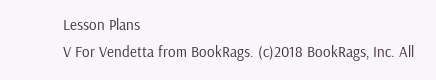Lesson Plans
V For Vendetta from BookRags. (c)2018 BookRags, Inc. All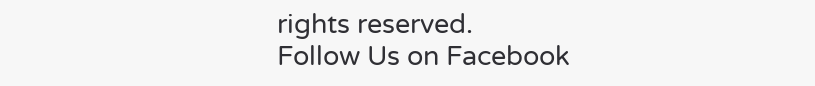rights reserved.
Follow Us on Facebook